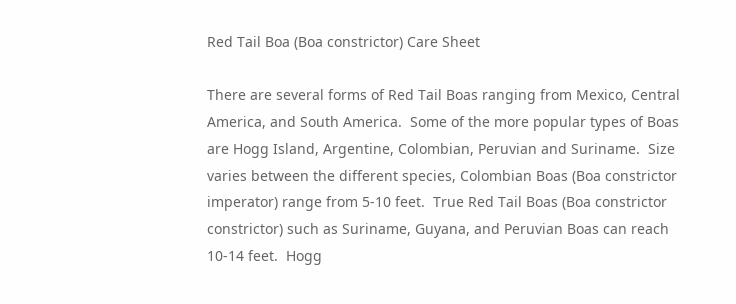Red Tail Boa (Boa constrictor) Care Sheet

There are several forms of Red Tail Boas ranging from Mexico, Central America, and South America.  Some of the more popular types of Boas are Hogg Island, Argentine, Colombian, Peruvian and Suriname.  Size varies between the different species, Colombian Boas (Boa constrictor imperator) range from 5-10 feet.  True Red Tail Boas (Boa constrictor constrictor) such as Suriname, Guyana, and Peruvian Boas can reach 10-14 feet.  Hogg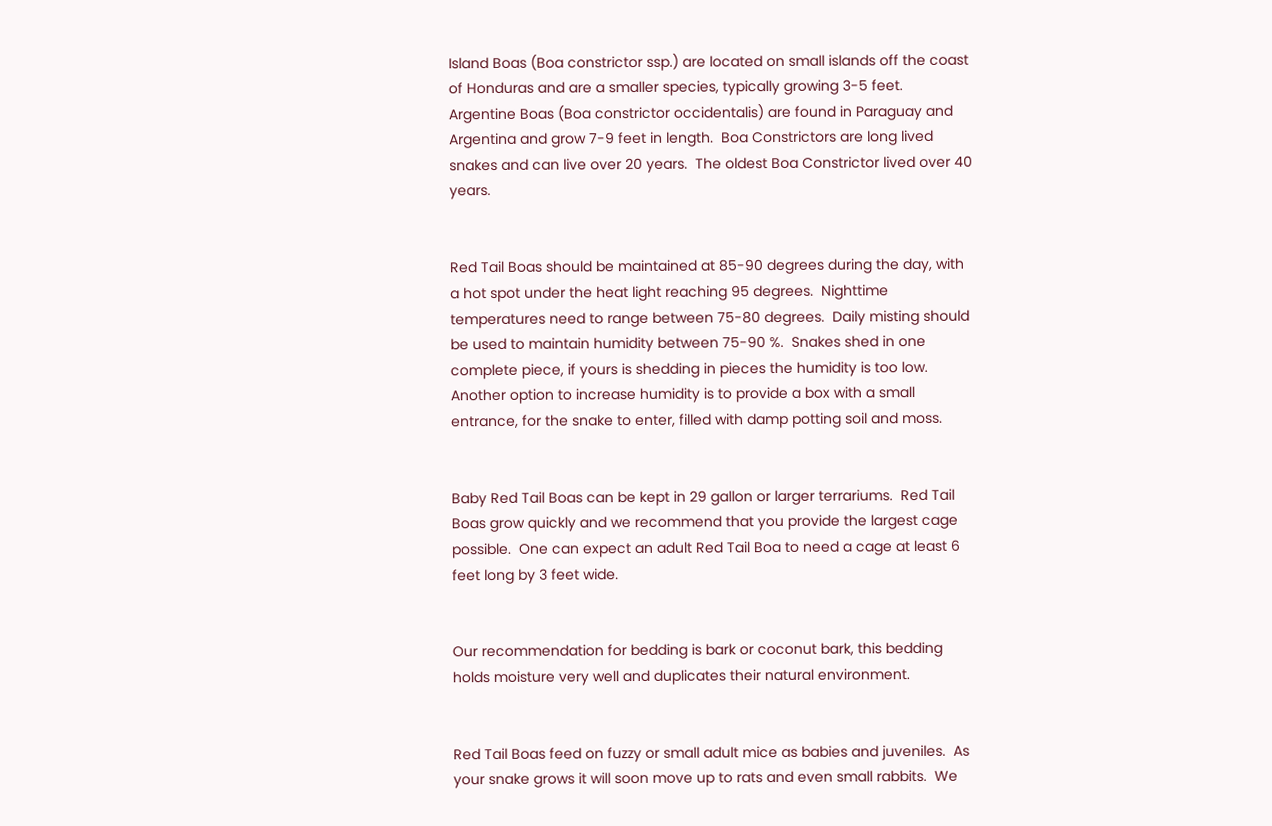Island Boas (Boa constrictor ssp.) are located on small islands off the coast of Honduras and are a smaller species, typically growing 3-5 feet.  Argentine Boas (Boa constrictor occidentalis) are found in Paraguay and Argentina and grow 7-9 feet in length.  Boa Constrictors are long lived snakes and can live over 20 years.  The oldest Boa Constrictor lived over 40 years.


Red Tail Boas should be maintained at 85-90 degrees during the day, with a hot spot under the heat light reaching 95 degrees.  Nighttime temperatures need to range between 75-80 degrees.  Daily misting should be used to maintain humidity between 75-90 %.  Snakes shed in one complete piece, if yours is shedding in pieces the humidity is too low.  Another option to increase humidity is to provide a box with a small entrance, for the snake to enter, filled with damp potting soil and moss.


Baby Red Tail Boas can be kept in 29 gallon or larger terrariums.  Red Tail Boas grow quickly and we recommend that you provide the largest cage possible.  One can expect an adult Red Tail Boa to need a cage at least 6 feet long by 3 feet wide.


Our recommendation for bedding is bark or coconut bark, this bedding holds moisture very well and duplicates their natural environment.


Red Tail Boas feed on fuzzy or small adult mice as babies and juveniles.  As your snake grows it will soon move up to rats and even small rabbits.  We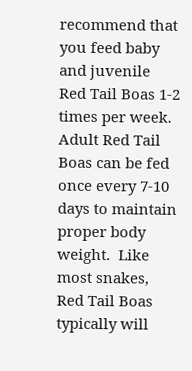recommend that you feed baby and juvenile Red Tail Boas 1-2 times per week.  Adult Red Tail Boas can be fed once every 7-10 days to maintain proper body weight.  Like most snakes, Red Tail Boas typically will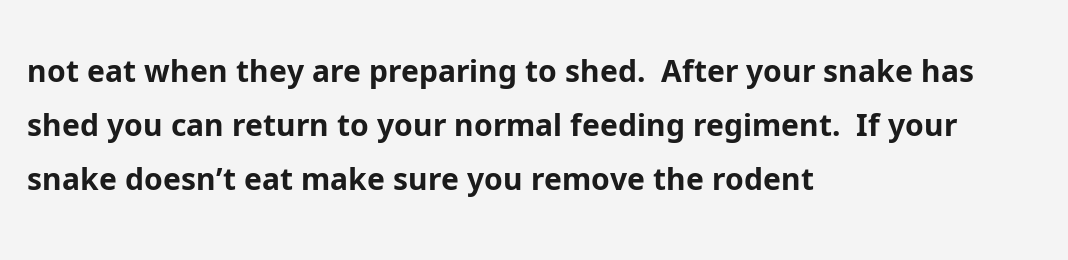not eat when they are preparing to shed.  After your snake has shed you can return to your normal feeding regiment.  If your snake doesn’t eat make sure you remove the rodent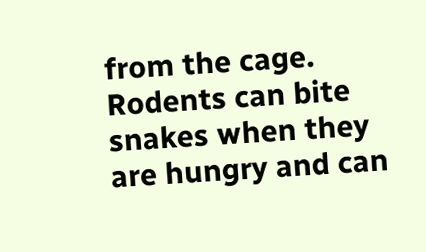from the cage.  Rodents can bite snakes when they are hungry and can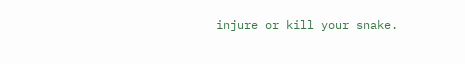injure or kill your snake.